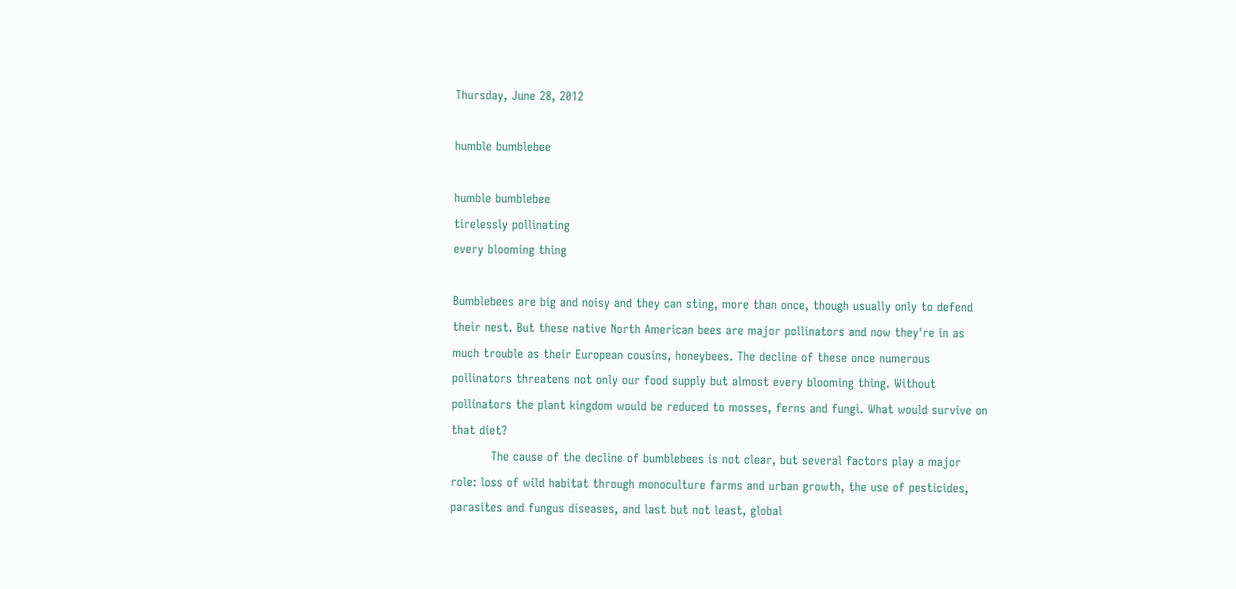Thursday, June 28, 2012

humble bumblebee

humble bumblebee
tirelessly pollinating
every blooming thing

Bumblebees are big and noisy and they can sting, more than once, though usually only to defend their nest. But these native North American bees are major pollinators and now they're in as much trouble as their European cousins, honeybees. The decline of these once numerous pollinators threatens not only our food supply but almost every blooming thing. Without pollinators the plant kingdom would be reduced to mosses, ferns and fungi. What would survive on that diet?
          The cause of the decline of bumblebees is not clear, but several factors play a major role: loss of wild habitat through monoculture farms and urban growth, the use of pesticides, parasites and fungus diseases, and last but not least, global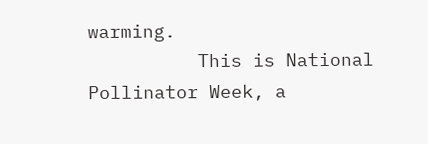warming.
          This is National Pollinator Week, a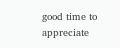good time to appreciate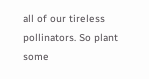all of our tireless pollinators. So plant some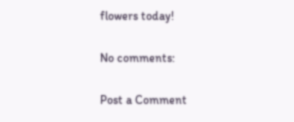flowers today!

No comments:

Post a Comment